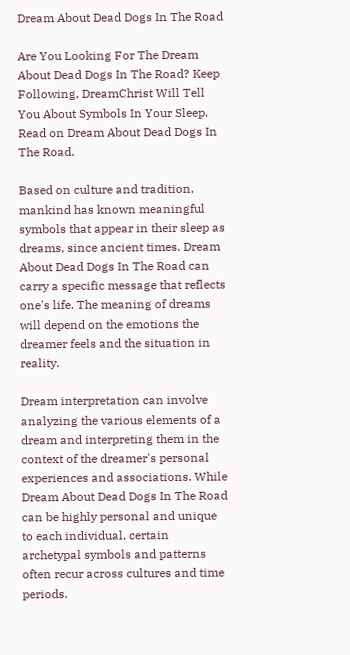Dream About Dead Dogs In The Road

Are You Looking For The Dream About Dead Dogs In The Road? Keep Following, DreamChrist Will Tell You About Symbols In Your Sleep. Read on Dream About Dead Dogs In The Road.

Based on culture and tradition, mankind has known meaningful symbols that appear in their sleep as dreams, since ancient times. Dream About Dead Dogs In The Road can carry a specific message that reflects one's life. The meaning of dreams will depend on the emotions the dreamer feels and the situation in reality.

Dream interpretation can involve analyzing the various elements of a dream and interpreting them in the context of the dreamer's personal experiences and associations. While Dream About Dead Dogs In The Road can be highly personal and unique to each individual, certain archetypal symbols and patterns often recur across cultures and time periods.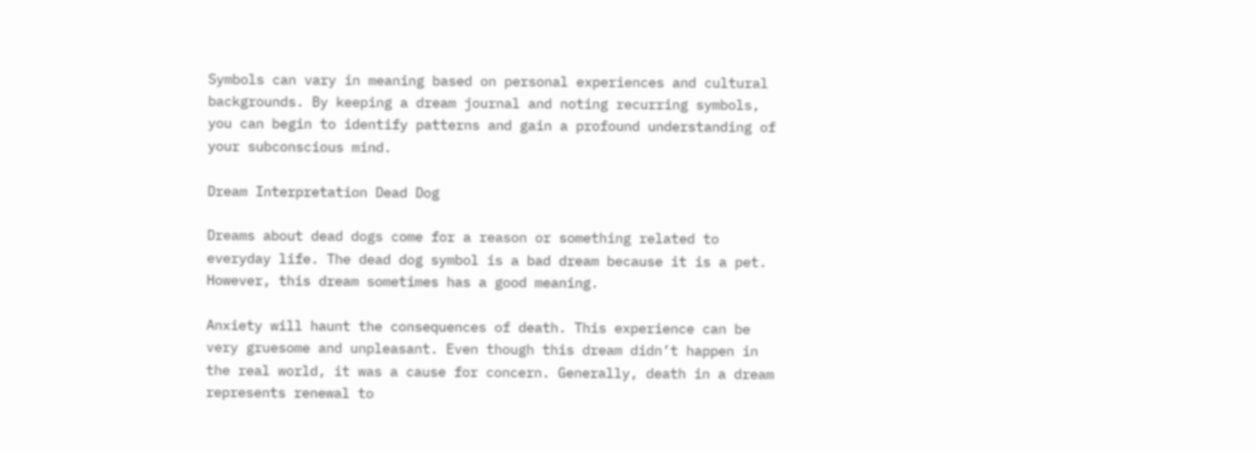Symbols can vary in meaning based on personal experiences and cultural backgrounds. By keeping a dream journal and noting recurring symbols, you can begin to identify patterns and gain a profound understanding of your subconscious mind.

Dream Interpretation Dead Dog

Dreams about dead dogs come for a reason or something related to everyday life. The dead dog symbol is a bad dream because it is a pet. However, this dream sometimes has a good meaning.

Anxiety will haunt the consequences of death. This experience can be very gruesome and unpleasant. Even though this dream didn’t happen in the real world, it was a cause for concern. Generally, death in a dream represents renewal to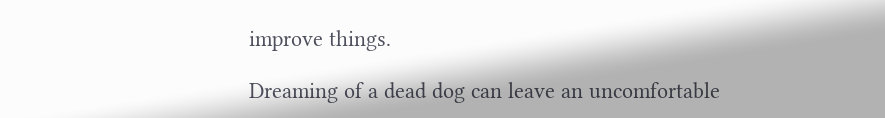improve things.

Dreaming of a dead dog can leave an uncomfortable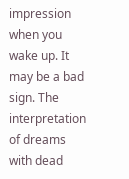impression when you wake up. It may be a bad sign. The interpretation of dreams with dead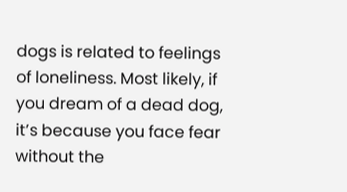dogs is related to feelings of loneliness. Most likely, if you dream of a dead dog, it’s because you face fear without the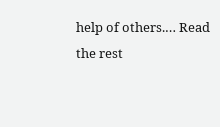help of others.… Read the rest